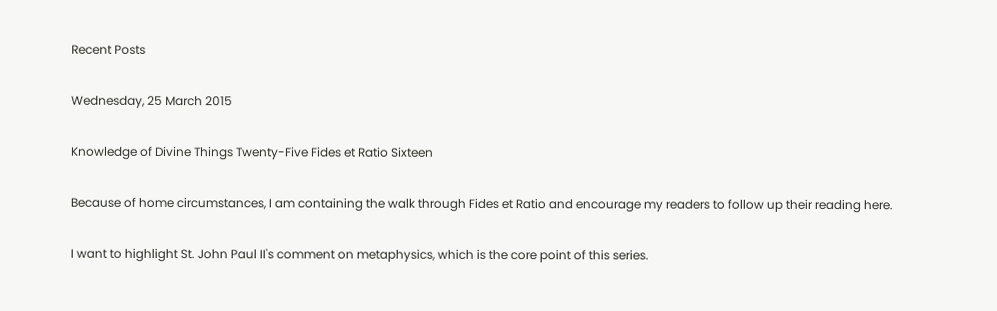Recent Posts

Wednesday, 25 March 2015

Knowledge of Divine Things Twenty-Five Fides et Ratio Sixteen

Because of home circumstances, I am containing the walk through Fides et Ratio and encourage my readers to follow up their reading here.

I want to highlight St. John Paul II's comment on metaphysics, which is the core point of this series.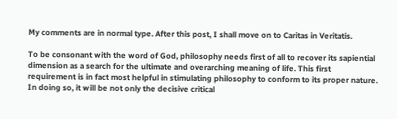My comments are in normal type. After this post, I shall move on to Caritas in Veritatis.

To be consonant with the word of God, philosophy needs first of all to recover its sapiential dimension as a search for the ultimate and overarching meaning of life. This first requirement is in fact most helpful in stimulating philosophy to conform to its proper nature. In doing so, it will be not only the decisive critical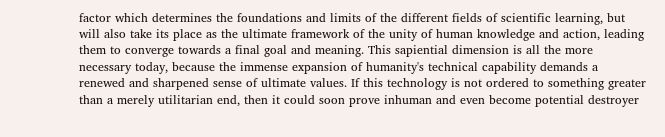factor which determines the foundations and limits of the different fields of scientific learning, but will also take its place as the ultimate framework of the unity of human knowledge and action, leading them to converge towards a final goal and meaning. This sapiential dimension is all the more necessary today, because the immense expansion of humanity's technical capability demands a renewed and sharpened sense of ultimate values. If this technology is not ordered to something greater than a merely utilitarian end, then it could soon prove inhuman and even become potential destroyer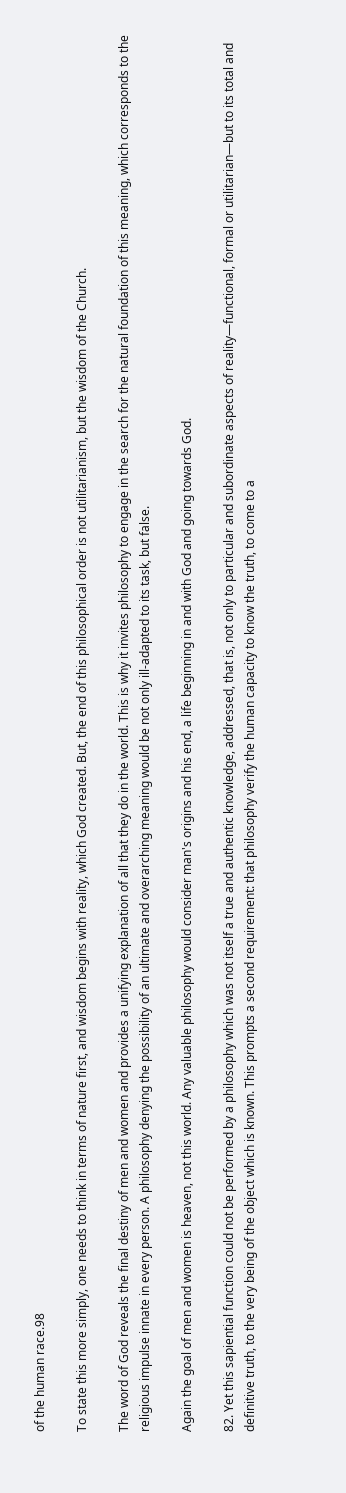of the human race.98

To state this more simply, one needs to think in terms of nature first, and wisdom begins with reality, which God created. But, the end of this philosophical order is not utilitarianism, but the wisdom of the Church.

The word of God reveals the final destiny of men and women and provides a unifying explanation of all that they do in the world. This is why it invites philosophy to engage in the search for the natural foundation of this meaning, which corresponds to the religious impulse innate in every person. A philosophy denying the possibility of an ultimate and overarching meaning would be not only ill-adapted to its task, but false.

Again the goal of men and women is heaven, not this world. Any valuable philosophy would consider man's origins and his end, a life beginning in and with God and going towards God.

82. Yet this sapiential function could not be performed by a philosophy which was not itself a true and authentic knowledge, addressed, that is, not only to particular and subordinate aspects of reality—functional, formal or utilitarian—but to its total and definitive truth, to the very being of the object which is known. This prompts a second requirement: that philosophy verify the human capacity to know the truth, to come to a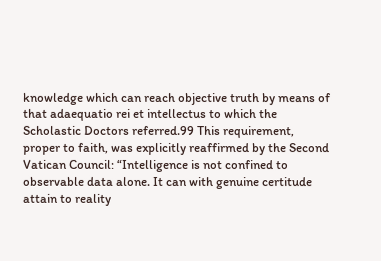knowledge which can reach objective truth by means of that adaequatio rei et intellectus to which the Scholastic Doctors referred.99 This requirement, proper to faith, was explicitly reaffirmed by the Second Vatican Council: “Intelligence is not confined to observable data alone. It can with genuine certitude attain to reality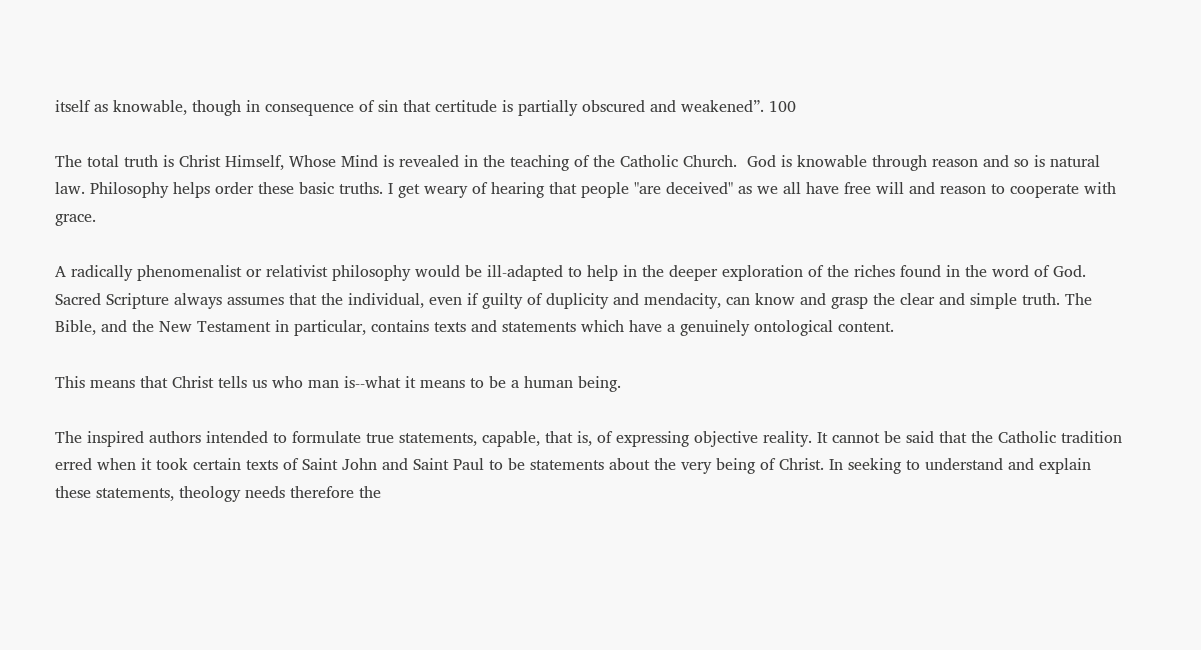itself as knowable, though in consequence of sin that certitude is partially obscured and weakened”. 100

The total truth is Christ Himself, Whose Mind is revealed in the teaching of the Catholic Church.  God is knowable through reason and so is natural law. Philosophy helps order these basic truths. I get weary of hearing that people "are deceived" as we all have free will and reason to cooperate with grace.

A radically phenomenalist or relativist philosophy would be ill-adapted to help in the deeper exploration of the riches found in the word of God. Sacred Scripture always assumes that the individual, even if guilty of duplicity and mendacity, can know and grasp the clear and simple truth. The Bible, and the New Testament in particular, contains texts and statements which have a genuinely ontological content.

This means that Christ tells us who man is--what it means to be a human being.

The inspired authors intended to formulate true statements, capable, that is, of expressing objective reality. It cannot be said that the Catholic tradition erred when it took certain texts of Saint John and Saint Paul to be statements about the very being of Christ. In seeking to understand and explain these statements, theology needs therefore the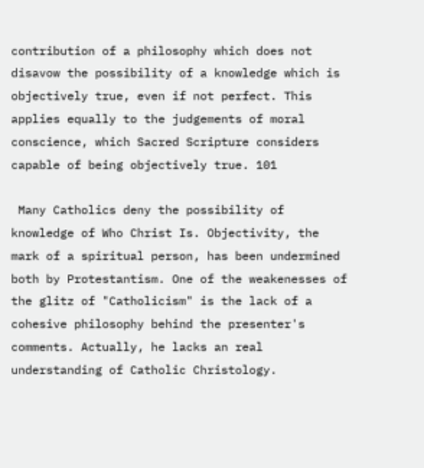contribution of a philosophy which does not disavow the possibility of a knowledge which is objectively true, even if not perfect. This applies equally to the judgements of moral conscience, which Sacred Scripture considers capable of being objectively true. 101

 Many Catholics deny the possibility of knowledge of Who Christ Is. Objectivity, the mark of a spiritual person, has been undermined both by Protestantism. One of the weakenesses of the glitz of "Catholicism" is the lack of a cohesive philosophy behind the presenter's comments. Actually, he lacks an real understanding of Catholic Christology.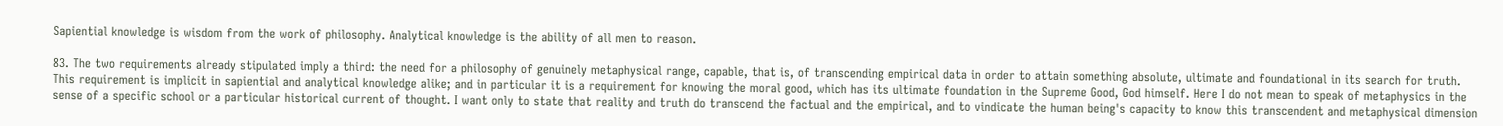Sapiential knowledge is wisdom from the work of philosophy. Analytical knowledge is the ability of all men to reason.

83. The two requirements already stipulated imply a third: the need for a philosophy of genuinely metaphysical range, capable, that is, of transcending empirical data in order to attain something absolute, ultimate and foundational in its search for truth. This requirement is implicit in sapiential and analytical knowledge alike; and in particular it is a requirement for knowing the moral good, which has its ultimate foundation in the Supreme Good, God himself. Here I do not mean to speak of metaphysics in the sense of a specific school or a particular historical current of thought. I want only to state that reality and truth do transcend the factual and the empirical, and to vindicate the human being's capacity to know this transcendent and metaphysical dimension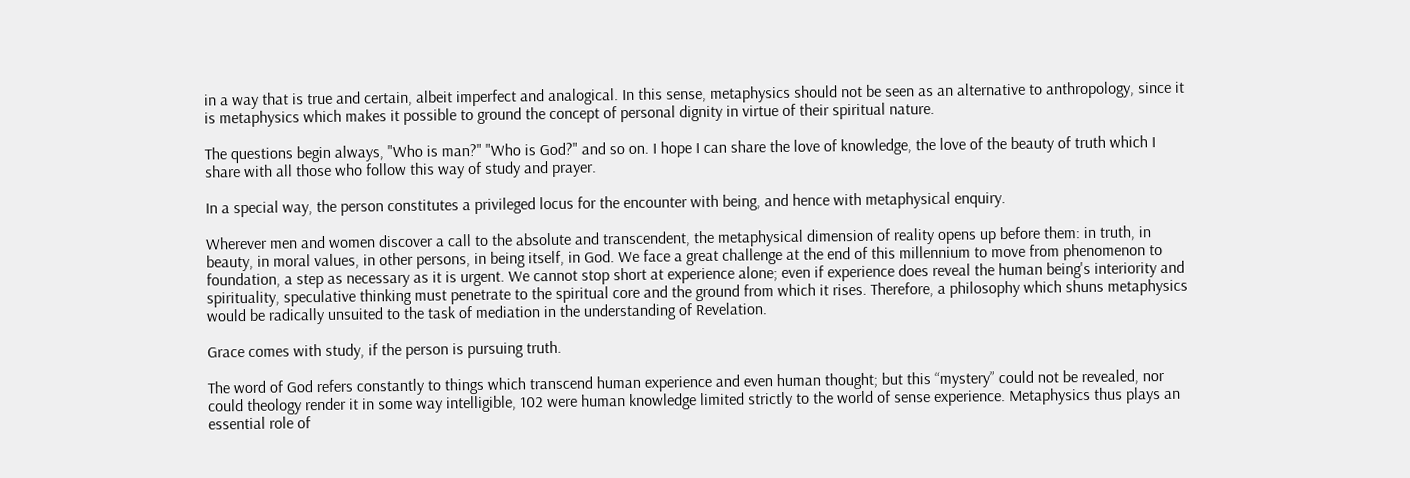in a way that is true and certain, albeit imperfect and analogical. In this sense, metaphysics should not be seen as an alternative to anthropology, since it is metaphysics which makes it possible to ground the concept of personal dignity in virtue of their spiritual nature.

The questions begin always, "Who is man?" "Who is God?" and so on. I hope I can share the love of knowledge, the love of the beauty of truth which I share with all those who follow this way of study and prayer.

In a special way, the person constitutes a privileged locus for the encounter with being, and hence with metaphysical enquiry.

Wherever men and women discover a call to the absolute and transcendent, the metaphysical dimension of reality opens up before them: in truth, in beauty, in moral values, in other persons, in being itself, in God. We face a great challenge at the end of this millennium to move from phenomenon to foundation, a step as necessary as it is urgent. We cannot stop short at experience alone; even if experience does reveal the human being's interiority and spirituality, speculative thinking must penetrate to the spiritual core and the ground from which it rises. Therefore, a philosophy which shuns metaphysics would be radically unsuited to the task of mediation in the understanding of Revelation.

Grace comes with study, if the person is pursuing truth.

The word of God refers constantly to things which transcend human experience and even human thought; but this “mystery” could not be revealed, nor could theology render it in some way intelligible, 102 were human knowledge limited strictly to the world of sense experience. Metaphysics thus plays an essential role of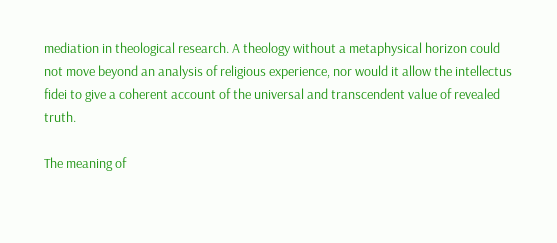mediation in theological research. A theology without a metaphysical horizon could not move beyond an analysis of religious experience, nor would it allow the intellectus fidei to give a coherent account of the universal and transcendent value of revealed truth.

The meaning of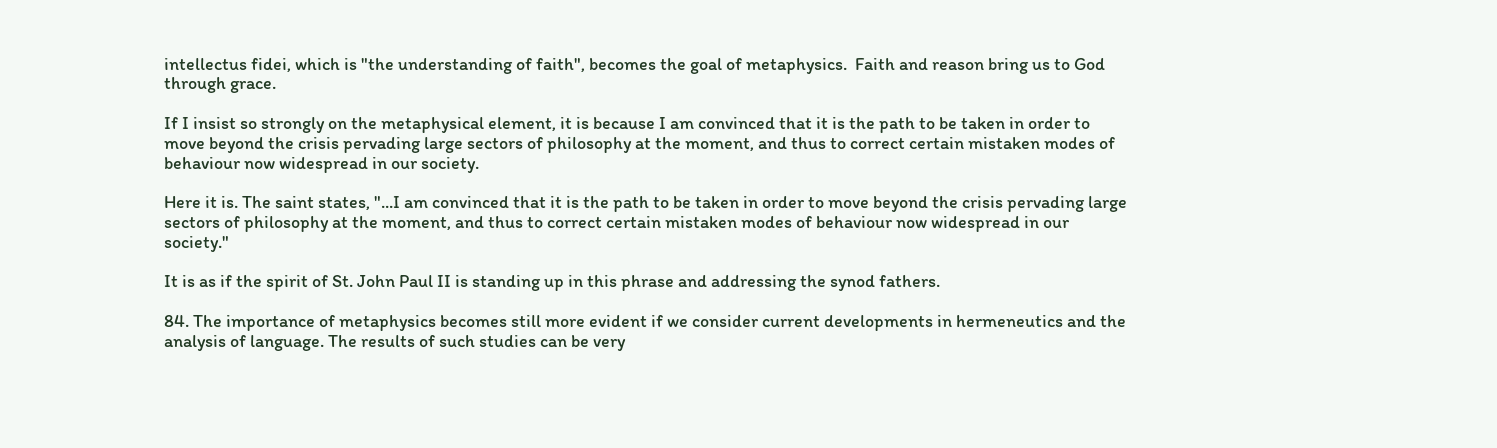intellectus fidei, which is "the understanding of faith", becomes the goal of metaphysics.  Faith and reason bring us to God through grace.

If I insist so strongly on the metaphysical element, it is because I am convinced that it is the path to be taken in order to move beyond the crisis pervading large sectors of philosophy at the moment, and thus to correct certain mistaken modes of behaviour now widespread in our society.

Here it is. The saint states, "...I am convinced that it is the path to be taken in order to move beyond the crisis pervading large sectors of philosophy at the moment, and thus to correct certain mistaken modes of behaviour now widespread in our society."

It is as if the spirit of St. John Paul II is standing up in this phrase and addressing the synod fathers.

84. The importance of metaphysics becomes still more evident if we consider current developments in hermeneutics and the analysis of language. The results of such studies can be very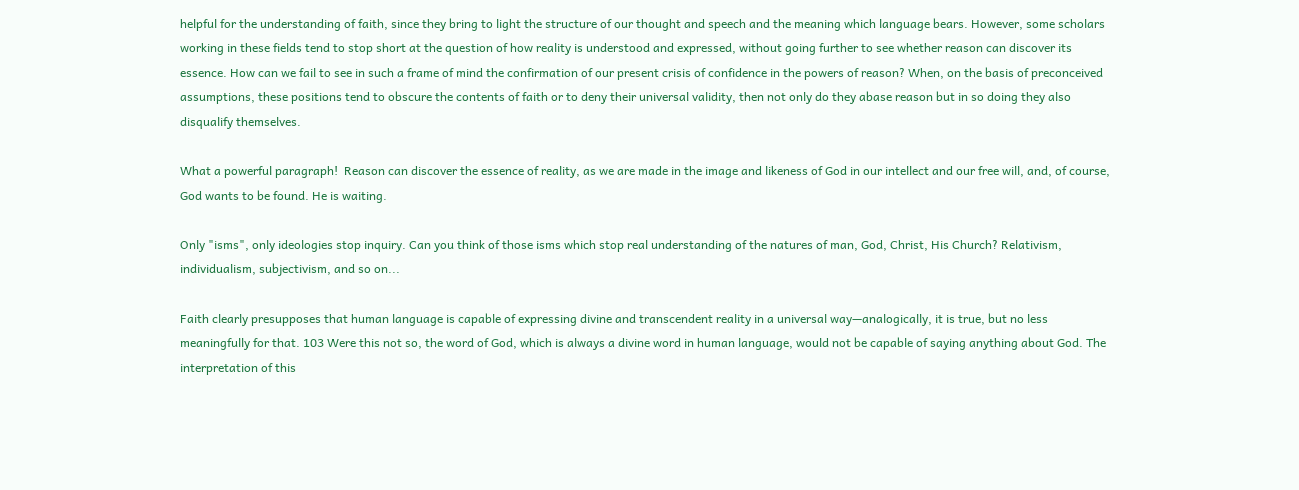helpful for the understanding of faith, since they bring to light the structure of our thought and speech and the meaning which language bears. However, some scholars working in these fields tend to stop short at the question of how reality is understood and expressed, without going further to see whether reason can discover its essence. How can we fail to see in such a frame of mind the confirmation of our present crisis of confidence in the powers of reason? When, on the basis of preconceived assumptions, these positions tend to obscure the contents of faith or to deny their universal validity, then not only do they abase reason but in so doing they also disqualify themselves.

What a powerful paragraph!  Reason can discover the essence of reality, as we are made in the image and likeness of God in our intellect and our free will, and, of course, God wants to be found. He is waiting.

Only "isms", only ideologies stop inquiry. Can you think of those isms which stop real understanding of the natures of man, God, Christ, His Church? Relativism, individualism, subjectivism, and so on...

Faith clearly presupposes that human language is capable of expressing divine and transcendent reality in a universal way—analogically, it is true, but no less meaningfully for that. 103 Were this not so, the word of God, which is always a divine word in human language, would not be capable of saying anything about God. The interpretation of this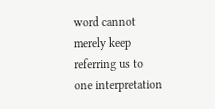word cannot merely keep referring us to one interpretation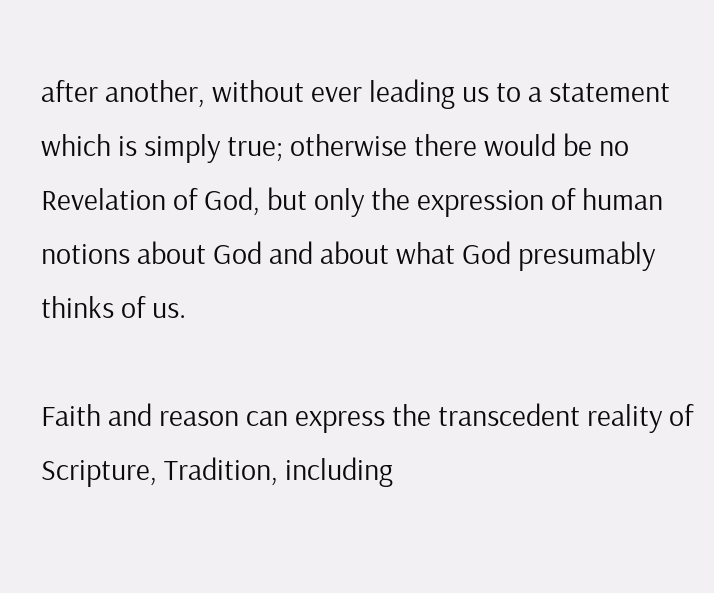after another, without ever leading us to a statement which is simply true; otherwise there would be no Revelation of God, but only the expression of human notions about God and about what God presumably thinks of us.

Faith and reason can express the transcedent reality of Scripture, Tradition, including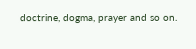doctrine, dogma, prayer and so on.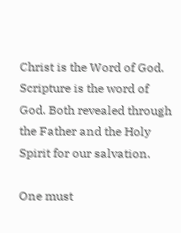Christ is the Word of God. Scripture is the word of God. Both revealed through the Father and the Holy Spirit for our salvation.

One must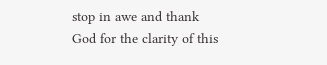stop in awe and thank God for the clarity of this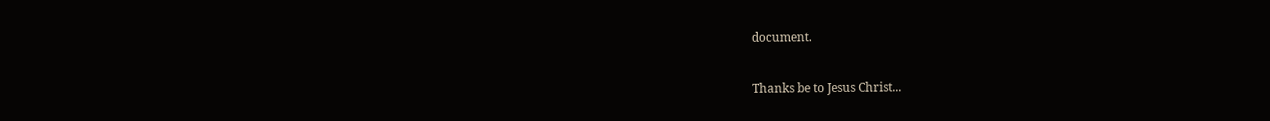document.

Thanks be to Jesus Christ...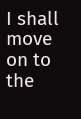I shall move on to the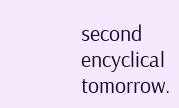second encyclical tomorrow.